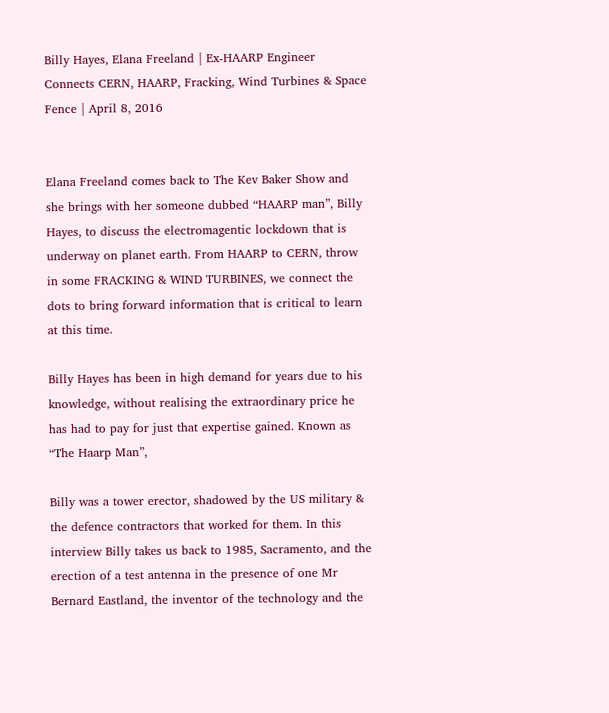Billy Hayes, Elana Freeland | Ex-HAARP Engineer Connects CERN, HAARP, Fracking, Wind Turbines & Space Fence | April 8, 2016


Elana Freeland comes back to The Kev Baker Show and she brings with her someone dubbed “HAARP man”, Billy Hayes, to discuss the electromagentic lockdown that is underway on planet earth. From HAARP to CERN, throw in some FRACKING & WIND TURBINES, we connect the dots to bring forward information that is critical to learn at this time.

Billy Hayes has been in high demand for years due to his knowledge, without realising the extraordinary price he has had to pay for just that expertise gained. Known as “The Haarp Man”,

Billy was a tower erector, shadowed by the US military & the defence contractors that worked for them. In this interview Billy takes us back to 1985, Sacramento, and the erection of a test antenna in the presence of one Mr Bernard Eastland, the inventor of the technology and the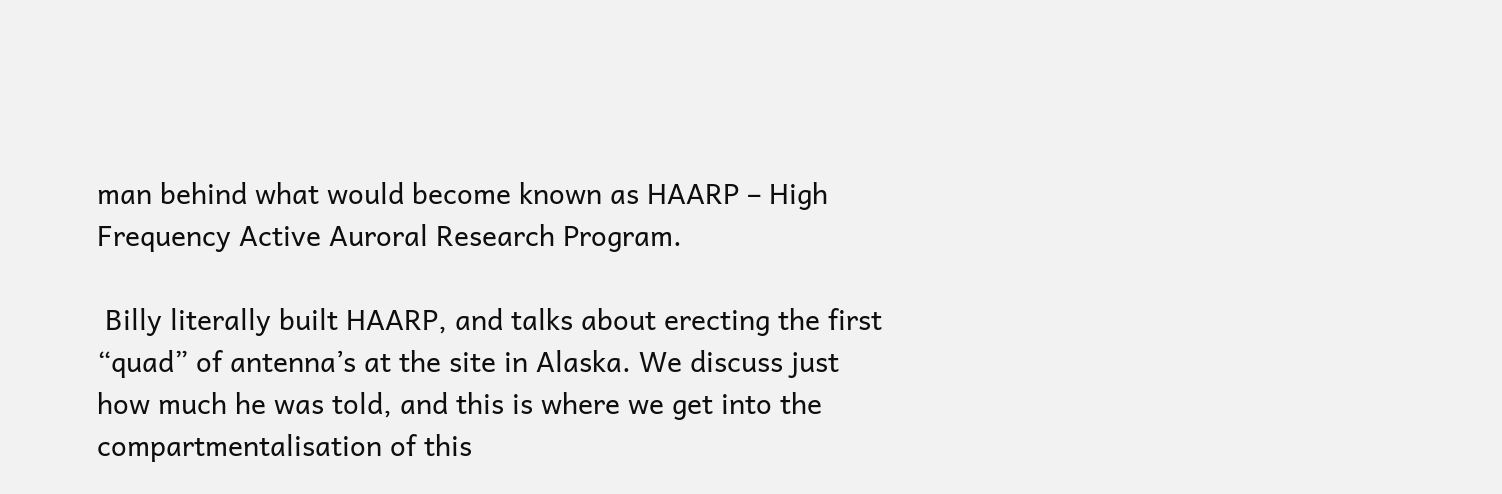man behind what would become known as HAARP – High Frequency Active Auroral Research Program.

 Billy literally built HAARP, and talks about erecting the first “quad” of antenna’s at the site in Alaska. We discuss just how much he was told, and this is where we get into the compartmentalisation of this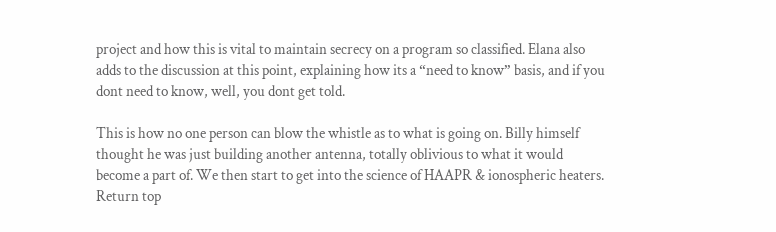project and how this is vital to maintain secrecy on a program so classified. Elana also adds to the discussion at this point, explaining how its a “need to know” basis, and if you dont need to know, well, you dont get told.

This is how no one person can blow the whistle as to what is going on. Billy himself thought he was just building another antenna, totally oblivious to what it would become a part of. We then start to get into the science of HAAPR & ionospheric heaters.
Return top